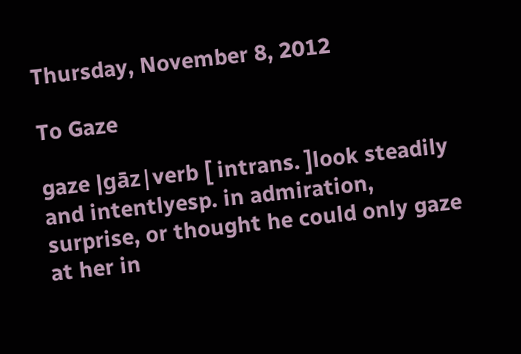Thursday, November 8, 2012

To Gaze

gaze |gāz|verb [ intrans. ]look steadily and intentlyesp. in admiration, surprise, or thought he could only gaze at her in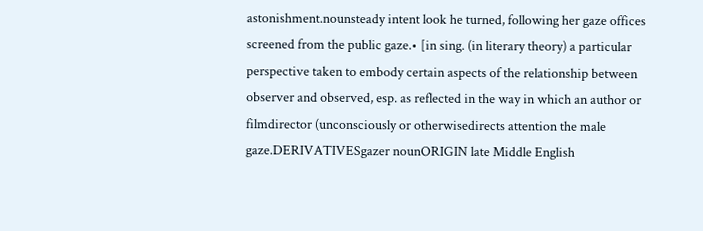astonishment.nounsteady intent look he turned, following her gaze offices screened from the public gaze.• [in sing. (in literary theory) a particular perspective taken to embody certain aspects of the relationship between observer and observed, esp. as reflected in the way in which an author or filmdirector (unconsciously or otherwisedirects attention the male gaze.DERIVATIVESgazer nounORIGIN late Middle English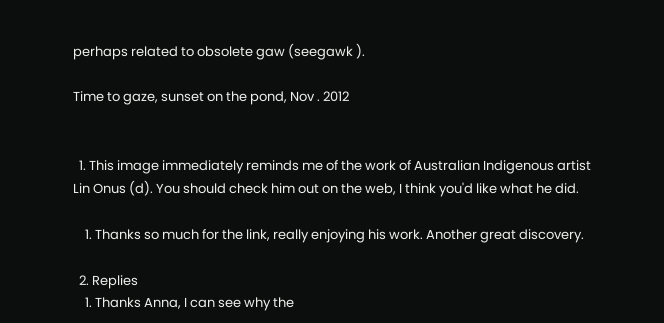perhaps related to obsolete gaw (seegawk ).

Time to gaze, sunset on the pond, Nov . 2012


  1. This image immediately reminds me of the work of Australian Indigenous artist Lin Onus (d). You should check him out on the web, I think you'd like what he did.

    1. Thanks so much for the link, really enjoying his work. Another great discovery.

  2. Replies
    1. Thanks Anna, I can see why the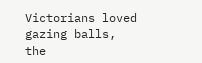Victorians loved gazing balls, the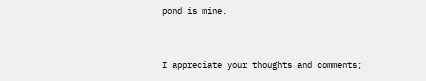pond is mine.


I appreciate your thoughts and comments;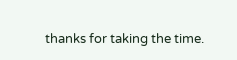thanks for taking the time.